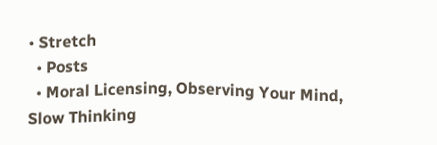• Stretch
  • Posts
  • Moral Licensing, Observing Your Mind, Slow Thinking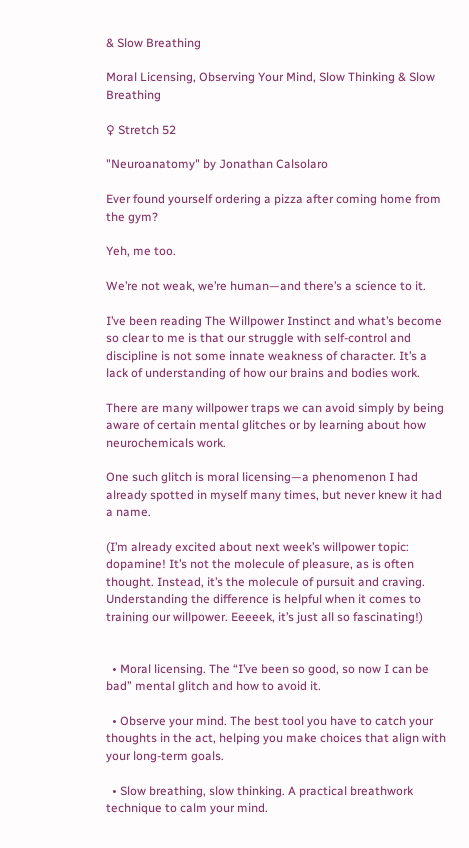& Slow Breathing

Moral Licensing, Observing Your Mind, Slow Thinking & Slow Breathing

♀ Stretch 52

"Neuroanatomy" by Jonathan Calsolaro

Ever found yourself ordering a pizza after coming home from the gym?

Yeh, me too.

We’re not weak, we’re human—and there’s a science to it.

I’ve been reading The Willpower Instinct and what’s become so clear to me is that our struggle with self-control and discipline is not some innate weakness of character. It’s a lack of understanding of how our brains and bodies work.

There are many willpower traps we can avoid simply by being aware of certain mental glitches or by learning about how neurochemicals work.

One such glitch is moral licensing—a phenomenon I had already spotted in myself many times, but never knew it had a name.

(I’m already excited about next week’s willpower topic: dopamine! It’s not the molecule of pleasure, as is often thought. Instead, it’s the molecule of pursuit and craving. Understanding the difference is helpful when it comes to training our willpower. Eeeeek, it’s just all so fascinating!)


  • Moral licensing. The “I’ve been so good, so now I can be bad” mental glitch and how to avoid it.

  • Observe your mind. The best tool you have to catch your thoughts in the act, helping you make choices that align with your long-term goals.

  • Slow breathing, slow thinking. A practical breathwork technique to calm your mind.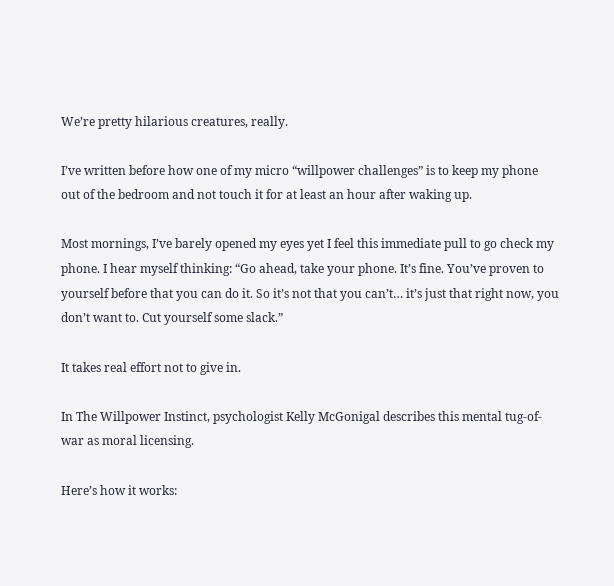We’re pretty hilarious creatures, really.

I’ve written before how one of my micro “willpower challenges” is to keep my phone out of the bedroom and not touch it for at least an hour after waking up.

Most mornings, I’ve barely opened my eyes yet I feel this immediate pull to go check my phone. I hear myself thinking: “Go ahead, take your phone. It’s fine. You’ve proven to yourself before that you can do it. So it’s not that you can’t… it’s just that right now, you don’t want to. Cut yourself some slack.”

It takes real effort not to give in.

In The Willpower Instinct, psychologist Kelly McGonigal describes this mental tug-of-war as moral licensing.

Here’s how it works: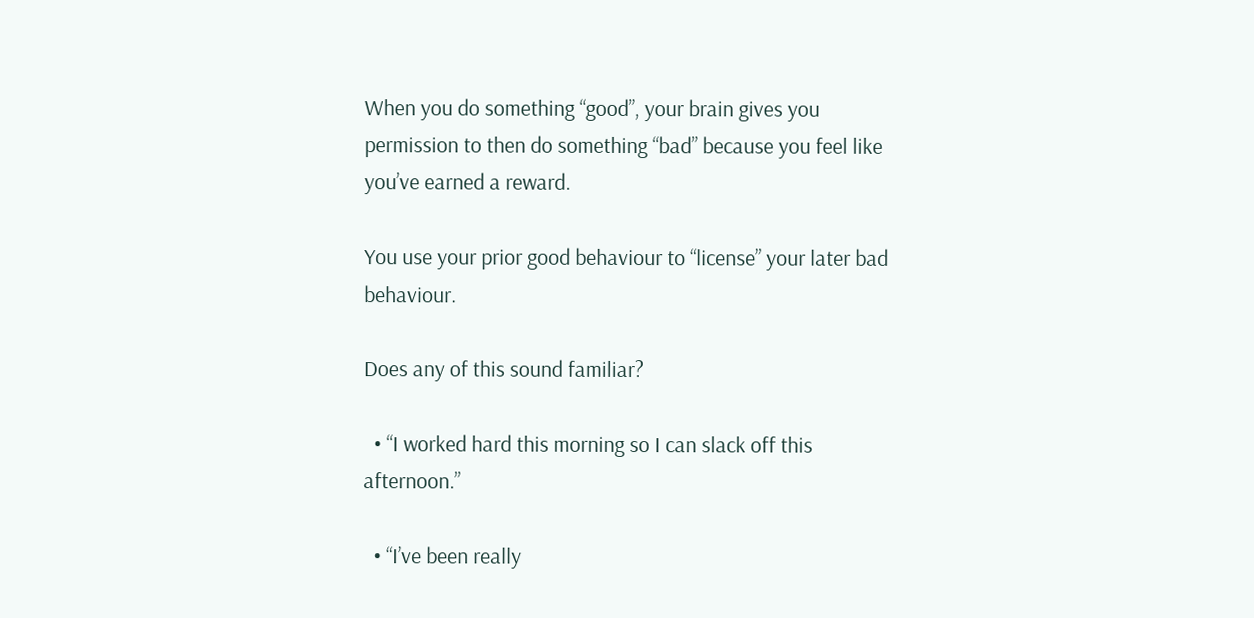When you do something “good”, your brain gives you permission to then do something “bad” because you feel like you’ve earned a reward.

You use your prior good behaviour to “license” your later bad behaviour.

Does any of this sound familiar?

  • “I worked hard this morning so I can slack off this afternoon.”

  • “I’ve been really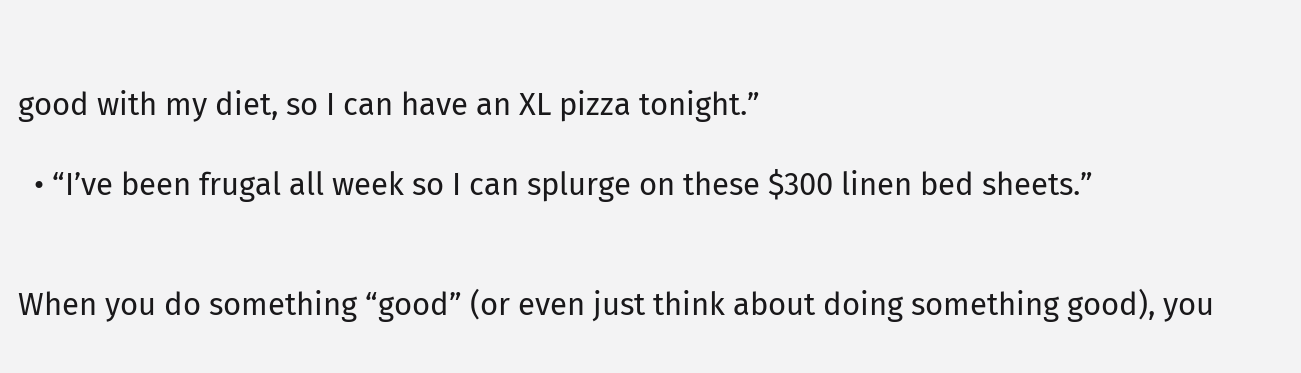good with my diet, so I can have an XL pizza tonight.”

  • “I’ve been frugal all week so I can splurge on these $300 linen bed sheets.”


When you do something “good” (or even just think about doing something good), you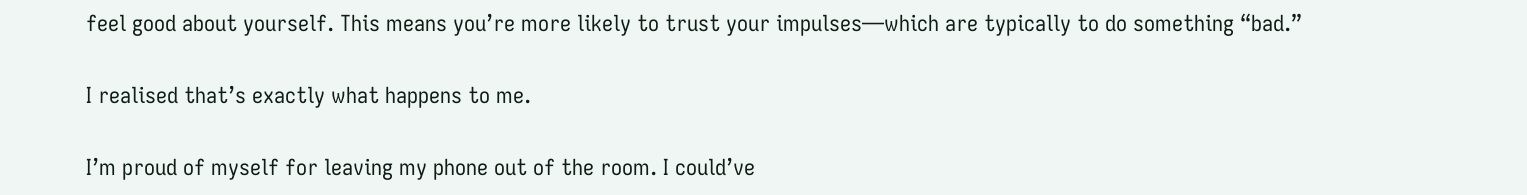feel good about yourself. This means you’re more likely to trust your impulses—which are typically to do something “bad.”

I realised that’s exactly what happens to me.

I’m proud of myself for leaving my phone out of the room. I could’ve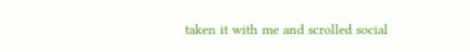taken it with me and scrolled social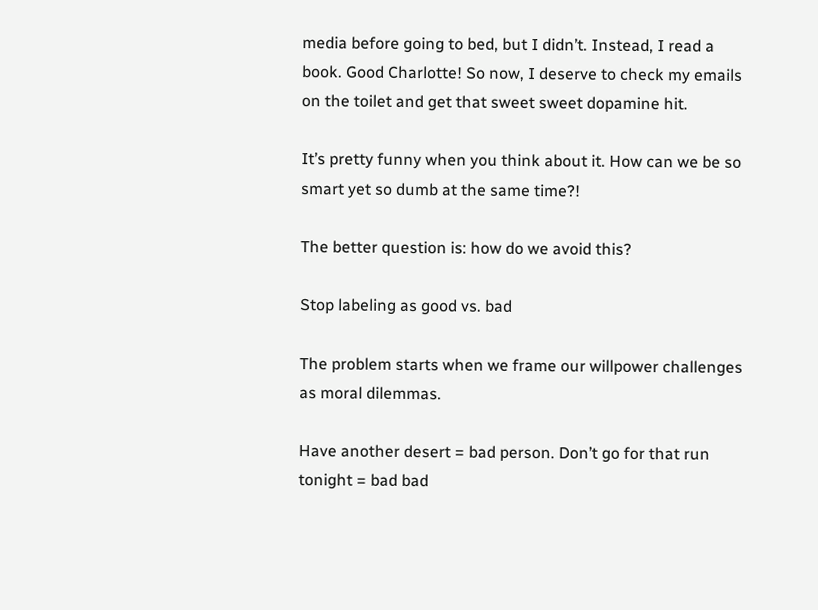media before going to bed, but I didn’t. Instead, I read a book. Good Charlotte! So now, I deserve to check my emails on the toilet and get that sweet sweet dopamine hit.

It’s pretty funny when you think about it. How can we be so smart yet so dumb at the same time?!

The better question is: how do we avoid this?

Stop labeling as good vs. bad

The problem starts when we frame our willpower challenges as moral dilemmas.

Have another desert = bad person. Don’t go for that run tonight = bad bad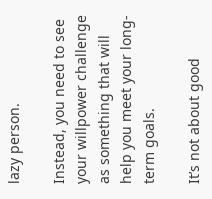lazy person.

Instead, you need to see your willpower challenge as something that will help you meet your long-term goals.

It’s not about good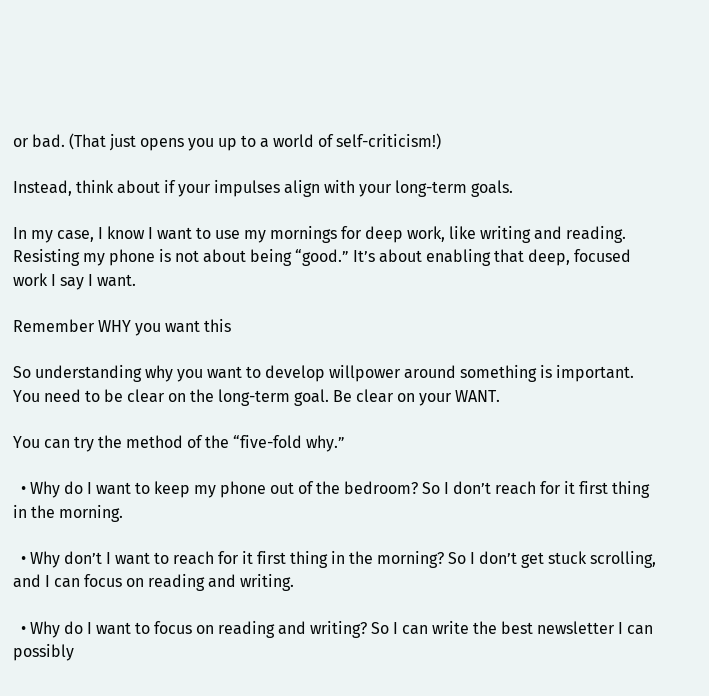or bad. (That just opens you up to a world of self-criticism!)

Instead, think about if your impulses align with your long-term goals.

In my case, I know I want to use my mornings for deep work, like writing and reading. Resisting my phone is not about being “good.” It’s about enabling that deep, focused work I say I want.

Remember WHY you want this

So understanding why you want to develop willpower around something is important. You need to be clear on the long-term goal. Be clear on your WANT.

You can try the method of the “five-fold why.”

  • Why do I want to keep my phone out of the bedroom? So I don’t reach for it first thing in the morning.

  • Why don’t I want to reach for it first thing in the morning? So I don’t get stuck scrolling, and I can focus on reading and writing.

  • Why do I want to focus on reading and writing? So I can write the best newsletter I can possibly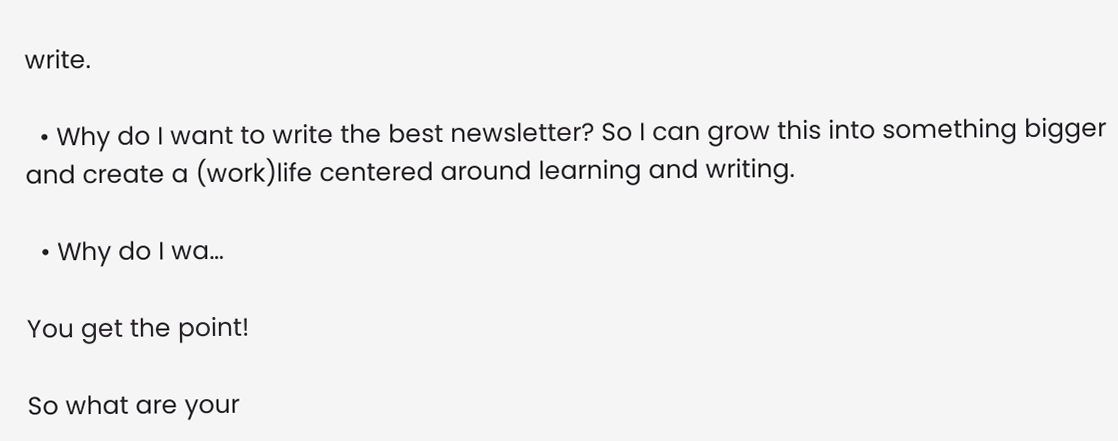write.

  • Why do I want to write the best newsletter? So I can grow this into something bigger and create a (work)life centered around learning and writing.

  • Why do I wa…

You get the point!

So what are your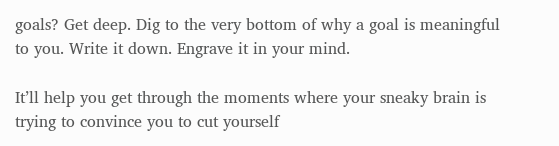goals? Get deep. Dig to the very bottom of why a goal is meaningful to you. Write it down. Engrave it in your mind.

It’ll help you get through the moments where your sneaky brain is trying to convince you to cut yourself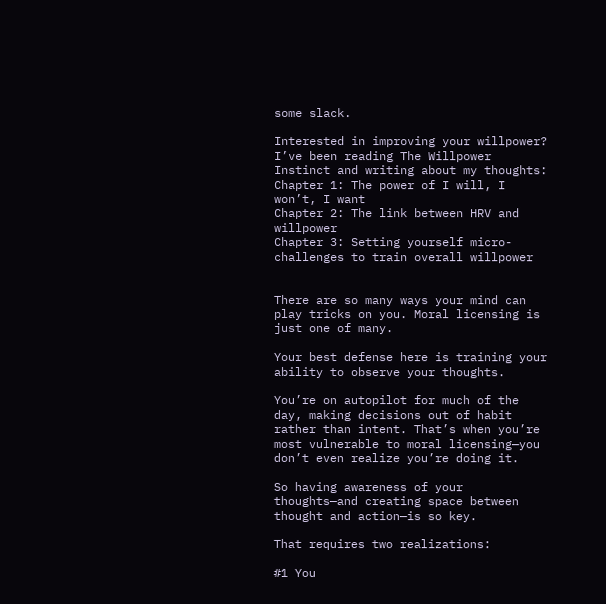some slack.

Interested in improving your willpower? I’ve been reading The Willpower Instinct and writing about my thoughts:
Chapter 1: The power of I will, I won’t, I want
Chapter 2: The link between HRV and willpower
Chapter 3: Setting yourself micro-challenges to train overall willpower


There are so many ways your mind can play tricks on you. Moral licensing is just one of many.

Your best defense here is training your ability to observe your thoughts.

You’re on autopilot for much of the day, making decisions out of habit rather than intent. That’s when you’re most vulnerable to moral licensing—you don’t even realize you’re doing it.

So having awareness of your thoughts—and creating space between thought and action—is so key.

That requires two realizations:

#1 You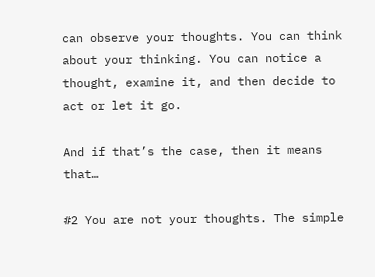can observe your thoughts. You can think about your thinking. You can notice a thought, examine it, and then decide to act or let it go.

And if that’s the case, then it means that…

#2 You are not your thoughts. The simple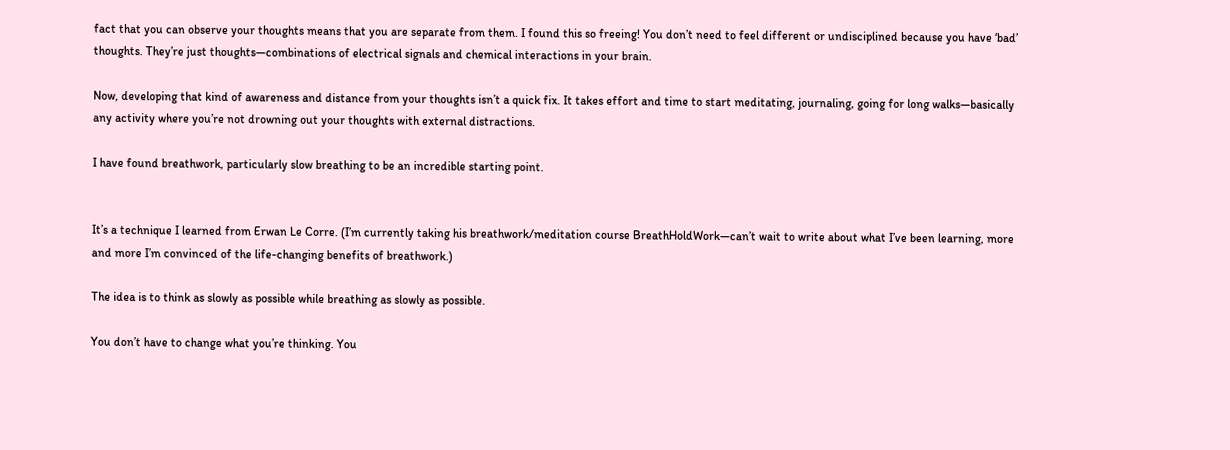fact that you can observe your thoughts means that you are separate from them. I found this so freeing! You don’t need to feel different or undisciplined because you have ‘bad’ thoughts. They’re just thoughts—combinations of electrical signals and chemical interactions in your brain.

Now, developing that kind of awareness and distance from your thoughts isn’t a quick fix. It takes effort and time to start meditating, journaling, going for long walks—basically any activity where you’re not drowning out your thoughts with external distractions.

I have found breathwork, particularly slow breathing to be an incredible starting point.


It’s a technique I learned from Erwan Le Corre. (I’m currently taking his breathwork/meditation course BreathHoldWork—can’t wait to write about what I’ve been learning, more and more I’m convinced of the life-changing benefits of breathwork.)

The idea is to think as slowly as possible while breathing as slowly as possible.

You don’t have to change what you’re thinking. You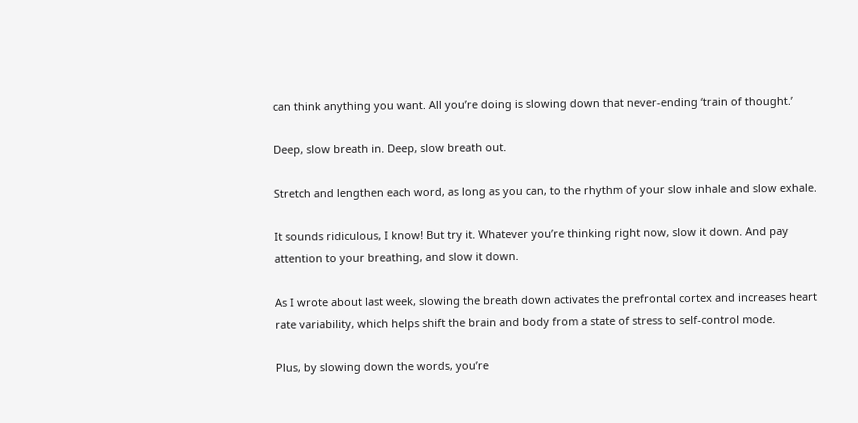can think anything you want. All you’re doing is slowing down that never-ending ‘train of thought.’

Deep, slow breath in. Deep, slow breath out.

Stretch and lengthen each word, as long as you can, to the rhythm of your slow inhale and slow exhale.

It sounds ridiculous, I know! But try it. Whatever you’re thinking right now, slow it down. And pay attention to your breathing, and slow it down.

As I wrote about last week, slowing the breath down activates the prefrontal cortex and increases heart rate variability, which helps shift the brain and body from a state of stress to self-control mode.

Plus, by slowing down the words, you’re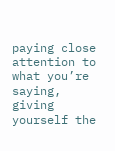paying close attention to what you’re saying, giving yourself the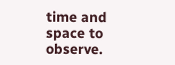time and space to observe.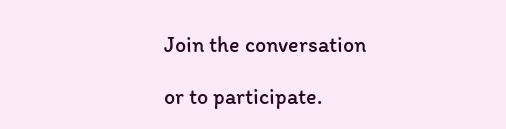Join the conversation

or to participate.